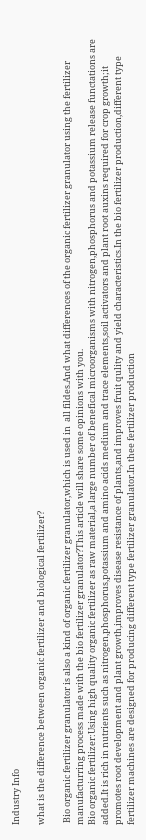Industry Info

what is the difference between organic fertilizer and biological fertilizer?

 Bio organic fertilizer granulator is also a kind of organic fertilizer granulator,which is used in  all fildes.And what differences of the organic fertilizer granulator using the fertilizer manufacturring process made with the bio fertilizer granulator?This article will share some opinions with you.
Bio organic fertilizer:Using high quality organic fertilizer as raw material,a large number of benefical microorganisms with nitrogen,phosphorus and potassium release functations are added.It is rich in nutrients such as nitrogen,phosphorus,potassium and amino acids medium and trace elements,soil activators and plant root auxins required for crop growth;it promotes root development and plant growth,improves disease resistance of plants,and improves fruit qulity and yield characteristics.In the bio fertilizer production,different type fertilizer machines are designed for producing different type fertilizer granulator.In thee fertilizer production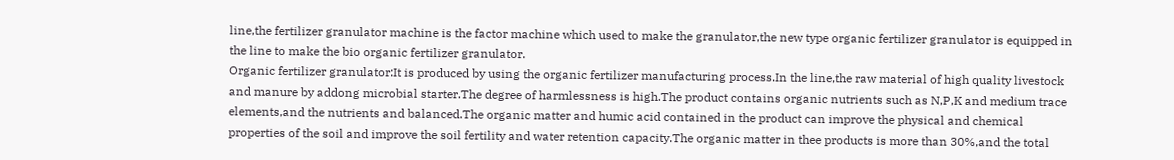line,the fertilizer granulator machine is the factor machine which used to make the granulator,the new type organic fertilizer granulator is equipped in the line to make the bio organic fertilizer granulator.
Organic fertilizer granulator:It is produced by using the organic fertilizer manufacturing process.In the line,the raw material of high quality livestock and manure by addong microbial starter.The degree of harmlessness is high.The product contains organic nutrients such as N,P,K and medium trace elements,and the nutrients and balanced.The organic matter and humic acid contained in the product can improve the physical and chemical properties of the soil and improve the soil fertility and water retention capacity.The organic matter in thee products is more than 30%,and the total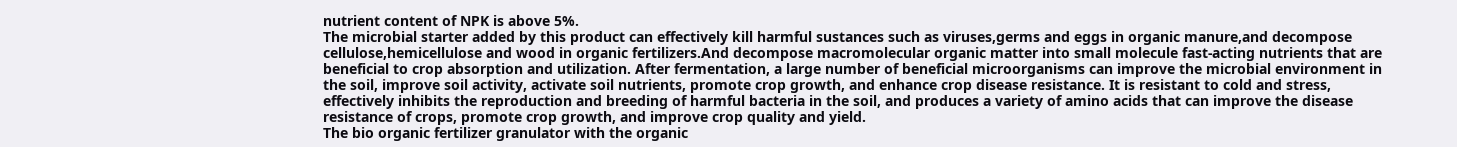nutrient content of NPK is above 5%.
The microbial starter added by this product can effectively kill harmful sustances such as viruses,germs and eggs in organic manure,and decompose cellulose,hemicellulose and wood in organic fertilizers.And decompose macromolecular organic matter into small molecule fast-acting nutrients that are beneficial to crop absorption and utilization. After fermentation, a large number of beneficial microorganisms can improve the microbial environment in the soil, improve soil activity, activate soil nutrients, promote crop growth, and enhance crop disease resistance. It is resistant to cold and stress, effectively inhibits the reproduction and breeding of harmful bacteria in the soil, and produces a variety of amino acids that can improve the disease resistance of crops, promote crop growth, and improve crop quality and yield.
The bio organic fertilizer granulator with the organic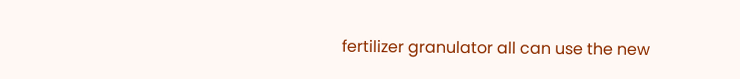fertilizer granulator all can use the new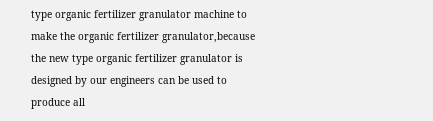type organic fertilizer granulator machine to make the organic fertilizer granulator,because the new type organic fertilizer granulator is designed by our engineers can be used to produce all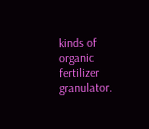kinds of organic fertilizer granulator.